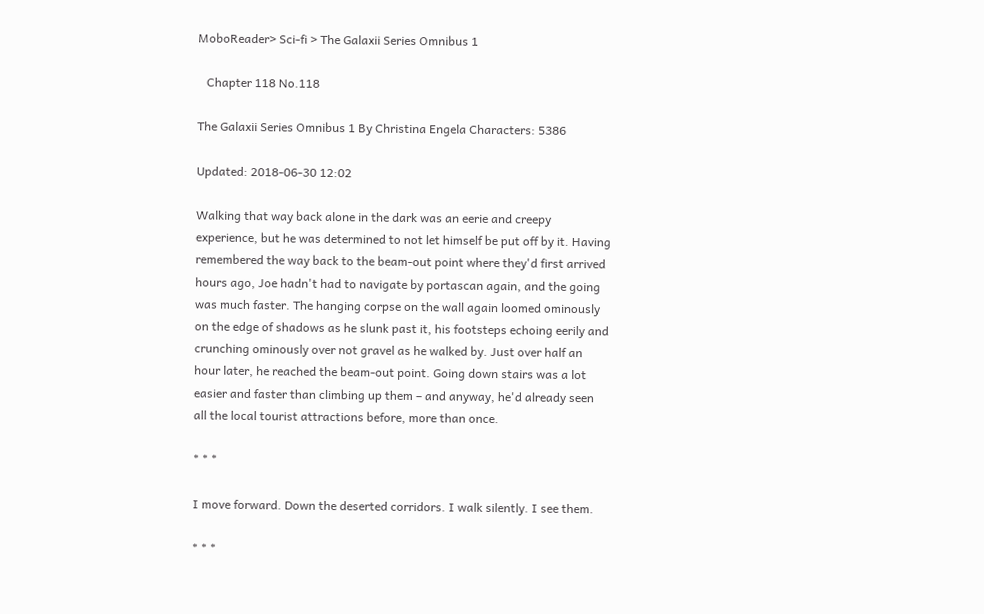MoboReader> Sci-fi > The Galaxii Series Omnibus 1

   Chapter 118 No.118

The Galaxii Series Omnibus 1 By Christina Engela Characters: 5386

Updated: 2018-06-30 12:02

Walking that way back alone in the dark was an eerie and creepy experience, but he was determined to not let himself be put off by it. Having remembered the way back to the beam-out point where they'd first arrived hours ago, Joe hadn't had to navigate by portascan again, and the going was much faster. The hanging corpse on the wall again loomed ominously on the edge of shadows as he slunk past it, his footsteps echoing eerily and crunching ominously over not gravel as he walked by. Just over half an hour later, he reached the beam-out point. Going down stairs was a lot easier and faster than climbing up them – and anyway, he'd already seen all the local tourist attractions before, more than once.

* * *

I move forward. Down the deserted corridors. I walk silently. I see them.

* * *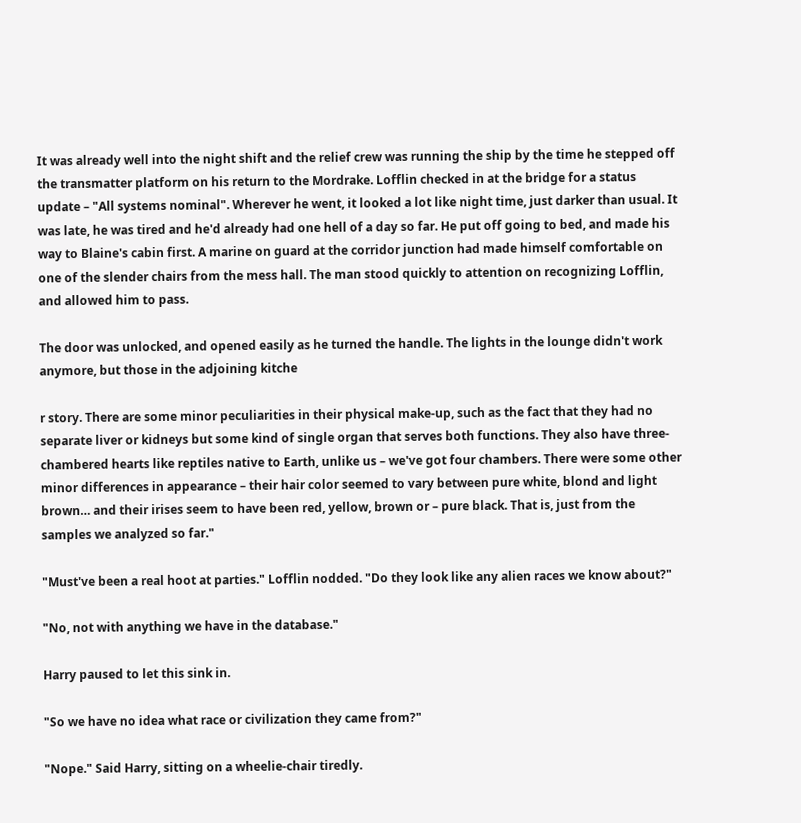It was already well into the night shift and the relief crew was running the ship by the time he stepped off the transmatter platform on his return to the Mordrake. Lofflin checked in at the bridge for a status update – "All systems nominal". Wherever he went, it looked a lot like night time, just darker than usual. It was late, he was tired and he'd already had one hell of a day so far. He put off going to bed, and made his way to Blaine's cabin first. A marine on guard at the corridor junction had made himself comfortable on one of the slender chairs from the mess hall. The man stood quickly to attention on recognizing Lofflin, and allowed him to pass.

The door was unlocked, and opened easily as he turned the handle. The lights in the lounge didn't work anymore, but those in the adjoining kitche

r story. There are some minor peculiarities in their physical make-up, such as the fact that they had no separate liver or kidneys but some kind of single organ that serves both functions. They also have three-chambered hearts like reptiles native to Earth, unlike us – we've got four chambers. There were some other minor differences in appearance – their hair color seemed to vary between pure white, blond and light brown… and their irises seem to have been red, yellow, brown or – pure black. That is, just from the samples we analyzed so far."

"Must've been a real hoot at parties." Lofflin nodded. "Do they look like any alien races we know about?"

"No, not with anything we have in the database."

Harry paused to let this sink in.

"So we have no idea what race or civilization they came from?"

"Nope." Said Harry, sitting on a wheelie-chair tiredly.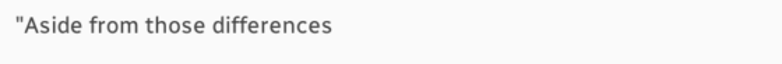"Aside from those differences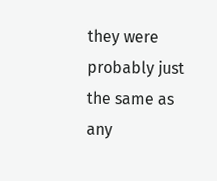they were probably just the same as any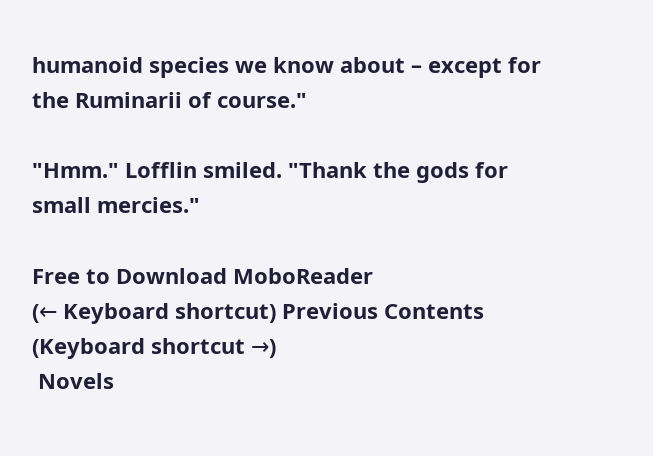humanoid species we know about – except for the Ruminarii of course."

"Hmm." Lofflin smiled. "Thank the gods for small mercies."

Free to Download MoboReader
(← Keyboard shortcut) Previous Contents (Keyboard shortcut →)
 Novels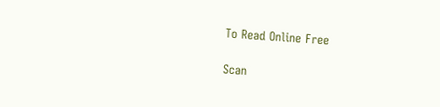To Read Online Free

Scan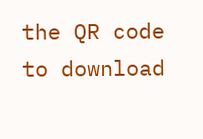the QR code to download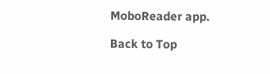MoboReader app.

Back to Top